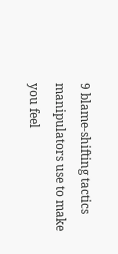9 blame-shifting tactics manipulators use to make you feel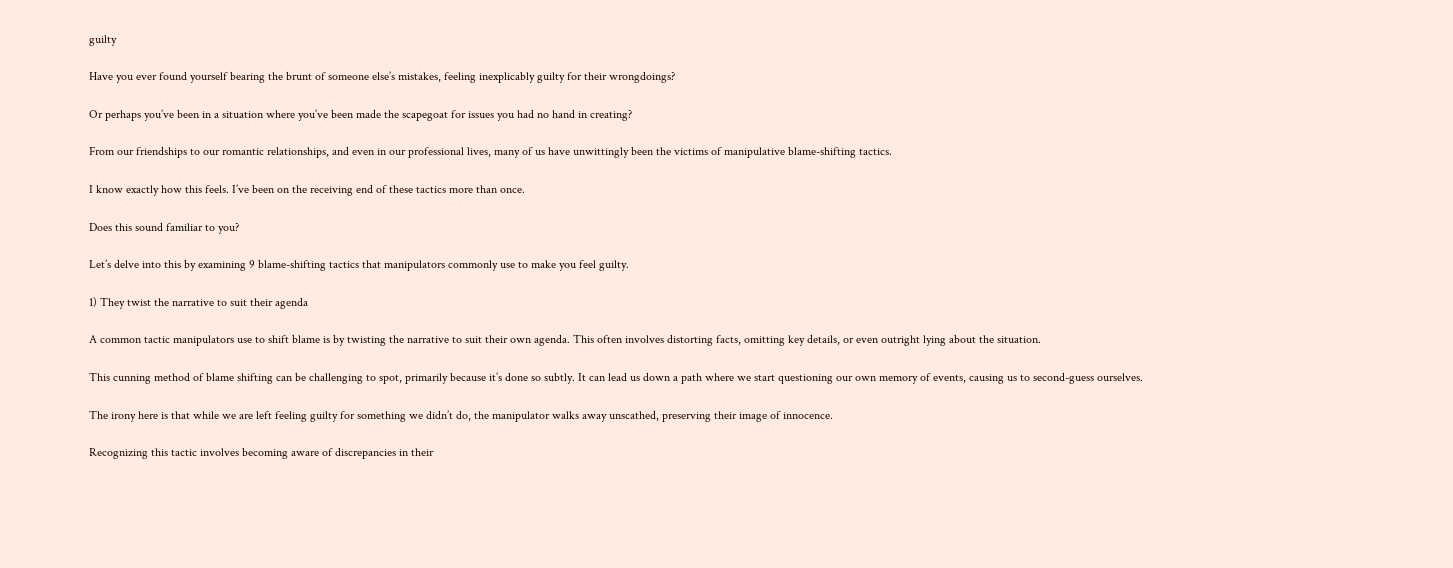guilty

Have you ever found yourself bearing the brunt of someone else’s mistakes, feeling inexplicably guilty for their wrongdoings?

Or perhaps you’ve been in a situation where you’ve been made the scapegoat for issues you had no hand in creating?

From our friendships to our romantic relationships, and even in our professional lives, many of us have unwittingly been the victims of manipulative blame-shifting tactics.

I know exactly how this feels. I’ve been on the receiving end of these tactics more than once.

Does this sound familiar to you?

Let’s delve into this by examining 9 blame-shifting tactics that manipulators commonly use to make you feel guilty.

1) They twist the narrative to suit their agenda

A common tactic manipulators use to shift blame is by twisting the narrative to suit their own agenda. This often involves distorting facts, omitting key details, or even outright lying about the situation.

This cunning method of blame shifting can be challenging to spot, primarily because it’s done so subtly. It can lead us down a path where we start questioning our own memory of events, causing us to second-guess ourselves.

The irony here is that while we are left feeling guilty for something we didn’t do, the manipulator walks away unscathed, preserving their image of innocence.

Recognizing this tactic involves becoming aware of discrepancies in their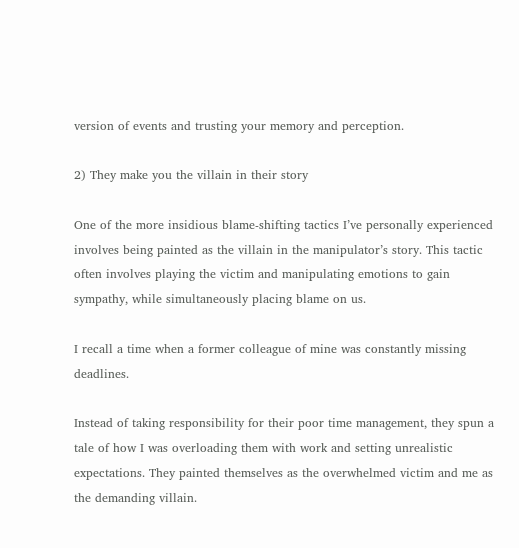version of events and trusting your memory and perception.

2) They make you the villain in their story

One of the more insidious blame-shifting tactics I’ve personally experienced involves being painted as the villain in the manipulator’s story. This tactic often involves playing the victim and manipulating emotions to gain sympathy, while simultaneously placing blame on us.

I recall a time when a former colleague of mine was constantly missing deadlines.

Instead of taking responsibility for their poor time management, they spun a tale of how I was overloading them with work and setting unrealistic expectations. They painted themselves as the overwhelmed victim and me as the demanding villain.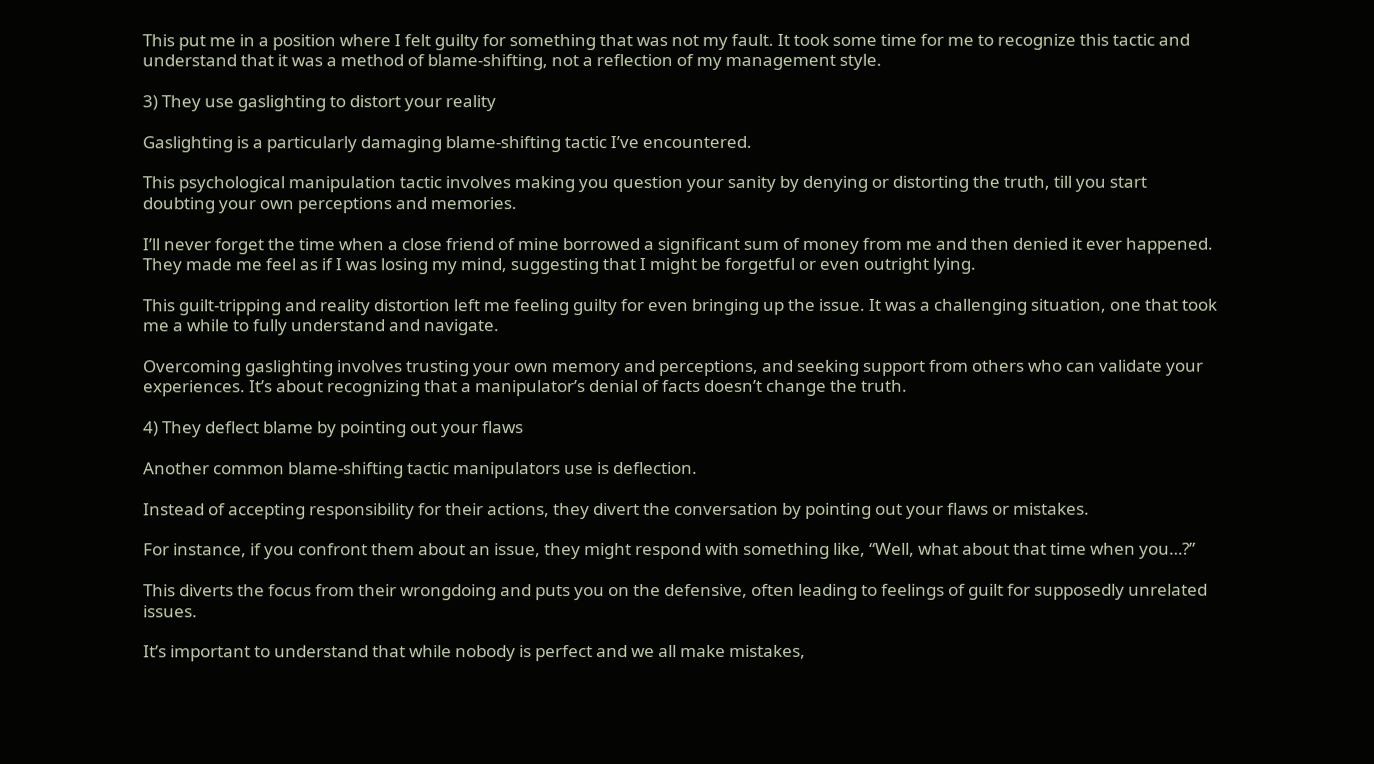This put me in a position where I felt guilty for something that was not my fault. It took some time for me to recognize this tactic and understand that it was a method of blame-shifting, not a reflection of my management style.

3) They use gaslighting to distort your reality

Gaslighting is a particularly damaging blame-shifting tactic I’ve encountered.

This psychological manipulation tactic involves making you question your sanity by denying or distorting the truth, till you start doubting your own perceptions and memories.

I’ll never forget the time when a close friend of mine borrowed a significant sum of money from me and then denied it ever happened. They made me feel as if I was losing my mind, suggesting that I might be forgetful or even outright lying.

This guilt-tripping and reality distortion left me feeling guilty for even bringing up the issue. It was a challenging situation, one that took me a while to fully understand and navigate.

Overcoming gaslighting involves trusting your own memory and perceptions, and seeking support from others who can validate your experiences. It’s about recognizing that a manipulator’s denial of facts doesn’t change the truth.

4) They deflect blame by pointing out your flaws

Another common blame-shifting tactic manipulators use is deflection.

Instead of accepting responsibility for their actions, they divert the conversation by pointing out your flaws or mistakes.

For instance, if you confront them about an issue, they might respond with something like, “Well, what about that time when you…?”

This diverts the focus from their wrongdoing and puts you on the defensive, often leading to feelings of guilt for supposedly unrelated issues.

It’s important to understand that while nobody is perfect and we all make mistakes,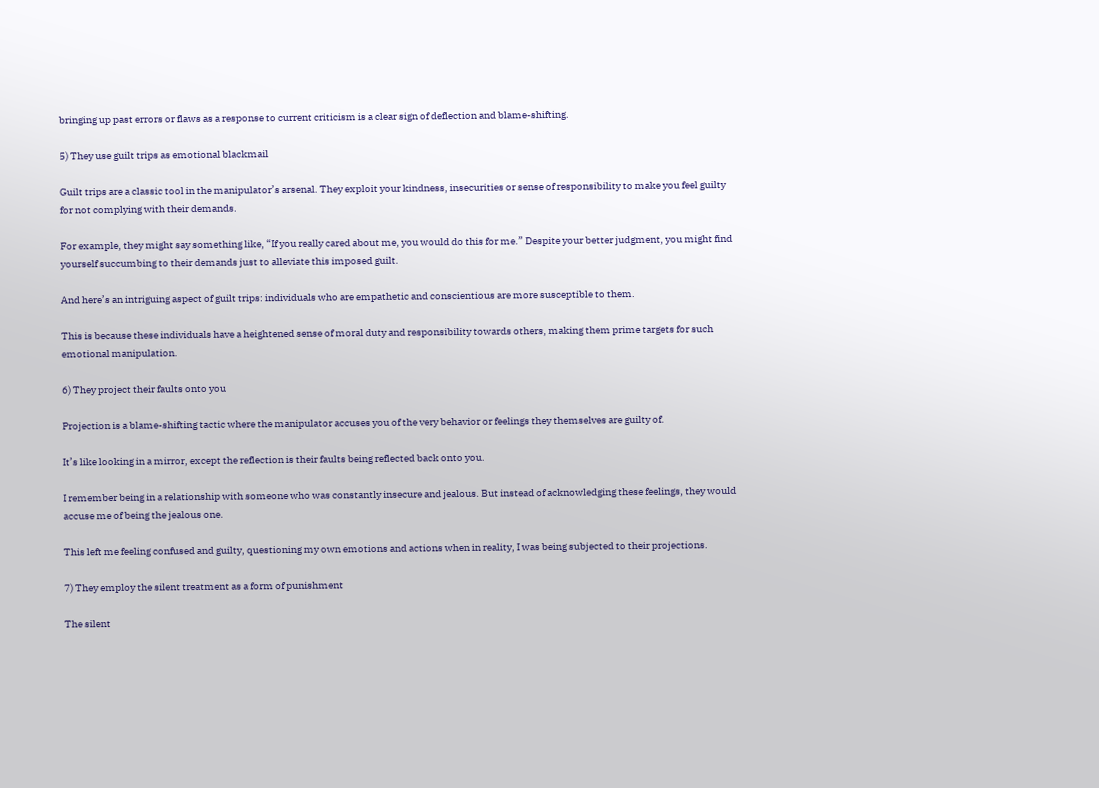bringing up past errors or flaws as a response to current criticism is a clear sign of deflection and blame-shifting.

5) They use guilt trips as emotional blackmail

Guilt trips are a classic tool in the manipulator’s arsenal. They exploit your kindness, insecurities or sense of responsibility to make you feel guilty for not complying with their demands.

For example, they might say something like, “If you really cared about me, you would do this for me.” Despite your better judgment, you might find yourself succumbing to their demands just to alleviate this imposed guilt.

And here’s an intriguing aspect of guilt trips: individuals who are empathetic and conscientious are more susceptible to them.

This is because these individuals have a heightened sense of moral duty and responsibility towards others, making them prime targets for such emotional manipulation.

6) They project their faults onto you

Projection is a blame-shifting tactic where the manipulator accuses you of the very behavior or feelings they themselves are guilty of.

It’s like looking in a mirror, except the reflection is their faults being reflected back onto you.

I remember being in a relationship with someone who was constantly insecure and jealous. But instead of acknowledging these feelings, they would accuse me of being the jealous one.

This left me feeling confused and guilty, questioning my own emotions and actions when in reality, I was being subjected to their projections.

7) They employ the silent treatment as a form of punishment

The silent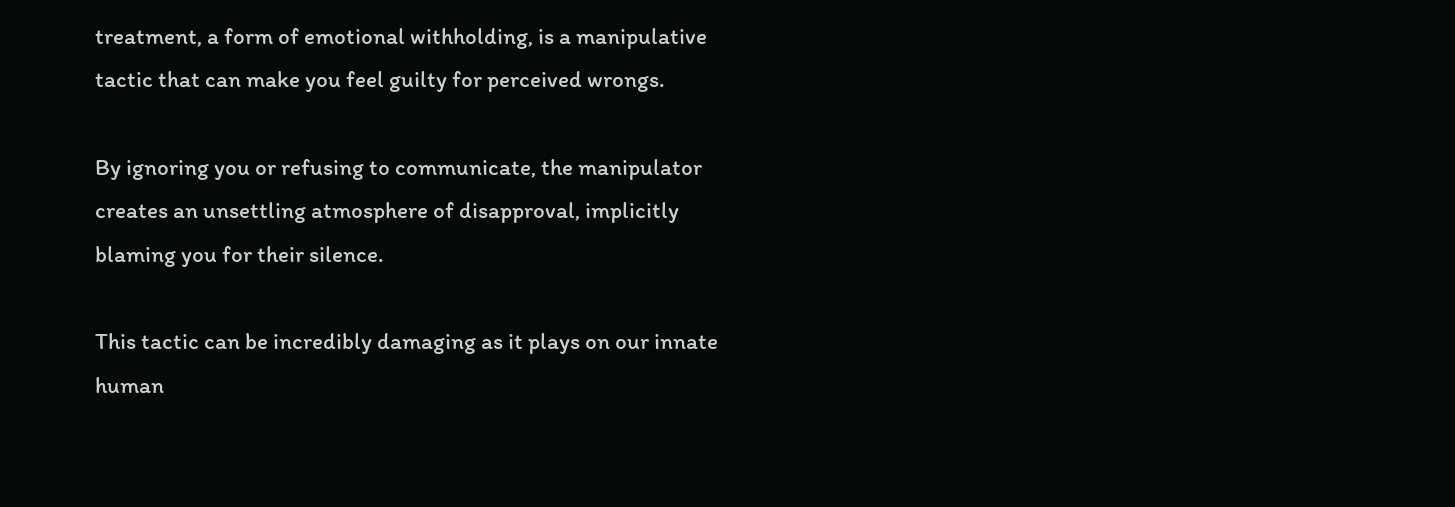treatment, a form of emotional withholding, is a manipulative tactic that can make you feel guilty for perceived wrongs.

By ignoring you or refusing to communicate, the manipulator creates an unsettling atmosphere of disapproval, implicitly blaming you for their silence.

This tactic can be incredibly damaging as it plays on our innate human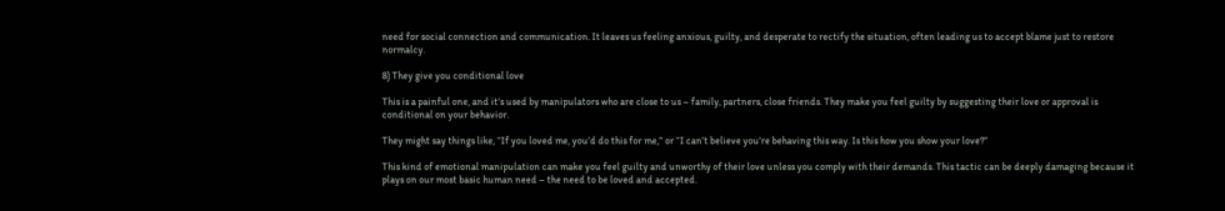need for social connection and communication. It leaves us feeling anxious, guilty, and desperate to rectify the situation, often leading us to accept blame just to restore normalcy.

8) They give you conditional love

This is a painful one, and it’s used by manipulators who are close to us – family, partners, close friends. They make you feel guilty by suggesting their love or approval is conditional on your behavior.

They might say things like, “If you loved me, you’d do this for me,” or “I can’t believe you’re behaving this way. Is this how you show your love?”

This kind of emotional manipulation can make you feel guilty and unworthy of their love unless you comply with their demands. This tactic can be deeply damaging because it plays on our most basic human need – the need to be loved and accepted.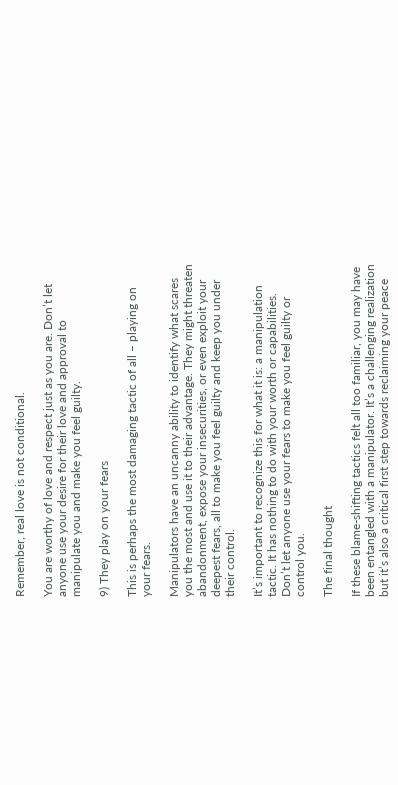Remember, real love is not conditional.

You are worthy of love and respect just as you are. Don’t let anyone use your desire for their love and approval to manipulate you and make you feel guilty.

9) They play on your fears

This is perhaps the most damaging tactic of all – playing on your fears.

Manipulators have an uncanny ability to identify what scares you the most and use it to their advantage. They might threaten abandonment, expose your insecurities, or even exploit your deepest fears, all to make you feel guilty and keep you under their control.

It’s important to recognize this for what it is: a manipulation tactic. It has nothing to do with your worth or capabilities. Don’t let anyone use your fears to make you feel guilty or control you.

The final thought

If these blame-shifting tactics felt all too familiar, you may have been entangled with a manipulator. It’s a challenging realization but it’s also a critical first step towards reclaiming your peace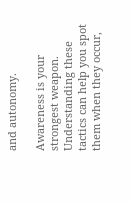and autonomy.

Awareness is your strongest weapon. Understanding these tactics can help you spot them when they occur,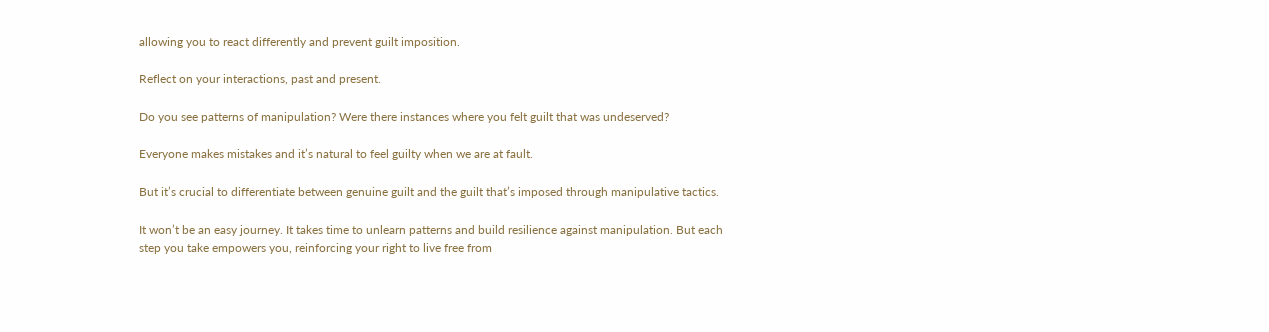allowing you to react differently and prevent guilt imposition.

Reflect on your interactions, past and present.

Do you see patterns of manipulation? Were there instances where you felt guilt that was undeserved?

Everyone makes mistakes and it’s natural to feel guilty when we are at fault.

But it’s crucial to differentiate between genuine guilt and the guilt that’s imposed through manipulative tactics.

It won’t be an easy journey. It takes time to unlearn patterns and build resilience against manipulation. But each step you take empowers you, reinforcing your right to live free from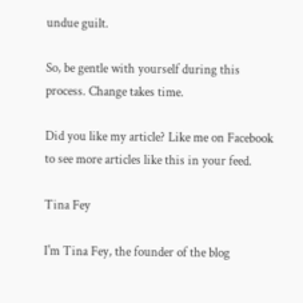undue guilt.

So, be gentle with yourself during this process. Change takes time.

Did you like my article? Like me on Facebook to see more articles like this in your feed.

Tina Fey

I'm Tina Fey, the founder of the blog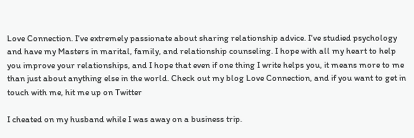Love Connection. I've extremely passionate about sharing relationship advice. I've studied psychology and have my Masters in marital, family, and relationship counseling. I hope with all my heart to help you improve your relationships, and I hope that even if one thing I write helps you, it means more to me than just about anything else in the world. Check out my blog Love Connection, and if you want to get in touch with me, hit me up on Twitter

I cheated on my husband while I was away on a business trip.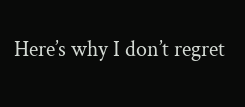Here’s why I don’t regret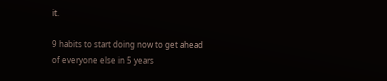it.

9 habits to start doing now to get ahead of everyone else in 5 years